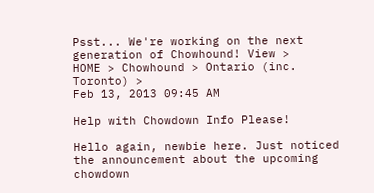Psst... We're working on the next generation of Chowhound! View >
HOME > Chowhound > Ontario (inc. Toronto) >
Feb 13, 2013 09:45 AM

Help with Chowdown Info Please!

Hello again, newbie here. Just noticed the announcement about the upcoming chowdown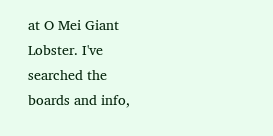at O Mei Giant Lobster. I've searched the boards and info,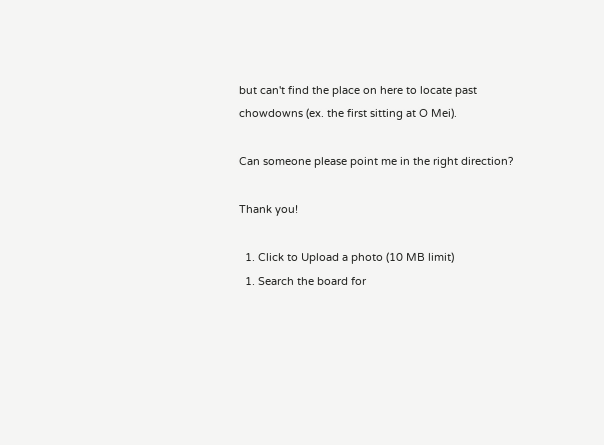but can't find the place on here to locate past chowdowns (ex. the first sitting at O Mei).

Can someone please point me in the right direction?

Thank you!

  1. Click to Upload a photo (10 MB limit)
  1. Search the board for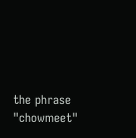the phrase "chowmeet"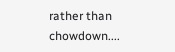rather than chowdown....